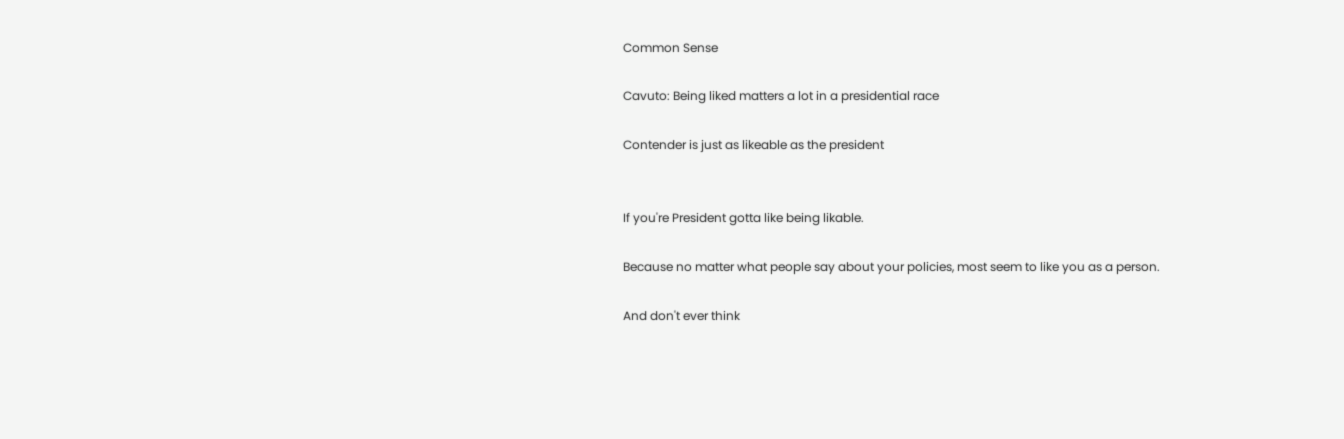Common Sense

Cavuto: Being liked matters a lot in a presidential race

Contender is just as likeable as the president


If you're President gotta like being likable.

Because no matter what people say about your policies, most seem to like you as a person.

And don't ever think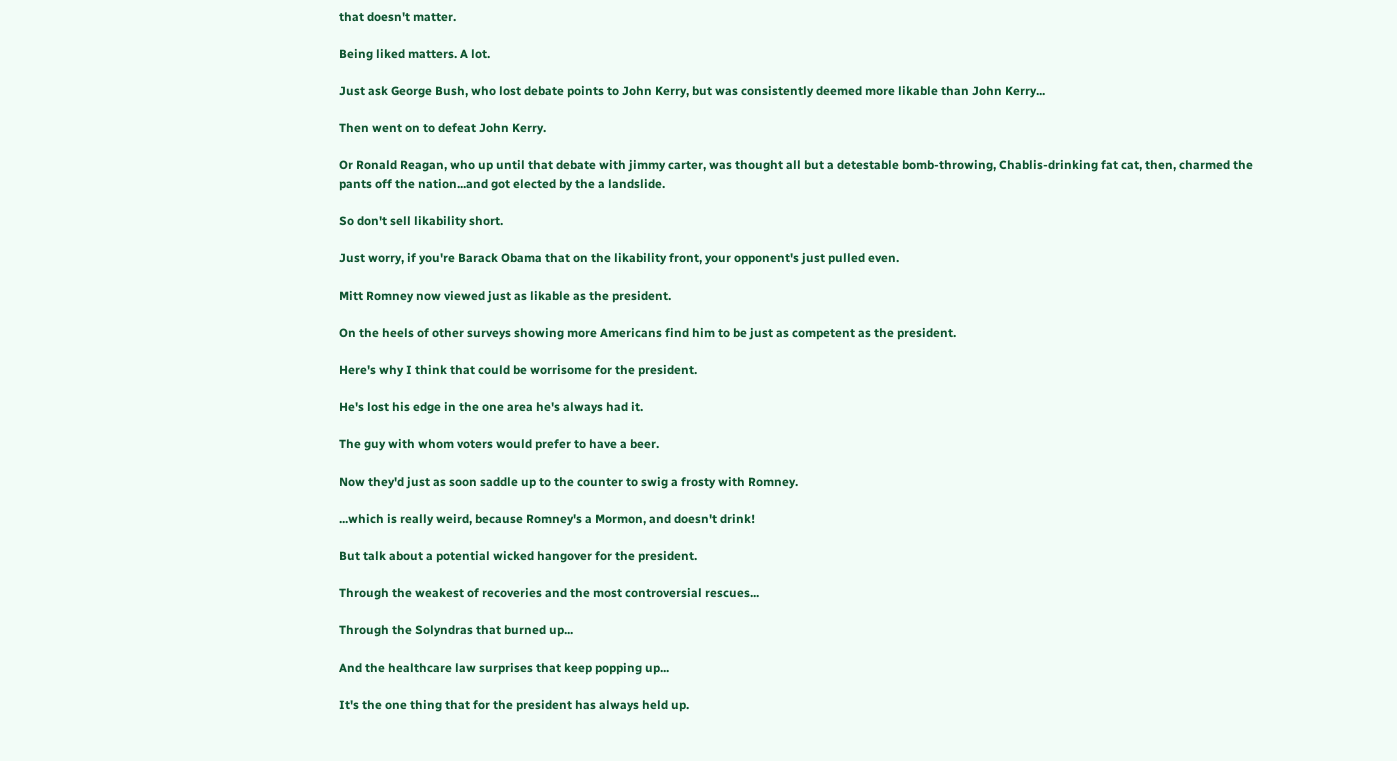that doesn't matter.

Being liked matters. A lot.

Just ask George Bush, who lost debate points to John Kerry, but was consistently deemed more likable than John Kerry...

Then went on to defeat John Kerry.

Or Ronald Reagan, who up until that debate with jimmy carter, was thought all but a detestable bomb-throwing, Chablis-drinking fat cat, then, charmed the pants off the nation...and got elected by the a landslide.

So don't sell likability short.

Just worry, if you're Barack Obama that on the likability front, your opponent's just pulled even.

Mitt Romney now viewed just as likable as the president.

On the heels of other surveys showing more Americans find him to be just as competent as the president.

Here's why I think that could be worrisome for the president.

He's lost his edge in the one area he's always had it.

The guy with whom voters would prefer to have a beer.

Now they'd just as soon saddle up to the counter to swig a frosty with Romney.

...which is really weird, because Romney's a Mormon, and doesn't drink!

But talk about a potential wicked hangover for the president.

Through the weakest of recoveries and the most controversial rescues...

Through the Solyndras that burned up...

And the healthcare law surprises that keep popping up...

It's the one thing that for the president has always held up.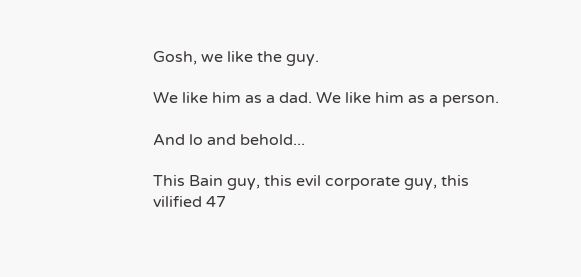Gosh, we like the guy.

We like him as a dad. We like him as a person.

And lo and behold...

This Bain guy, this evil corporate guy, this vilified 47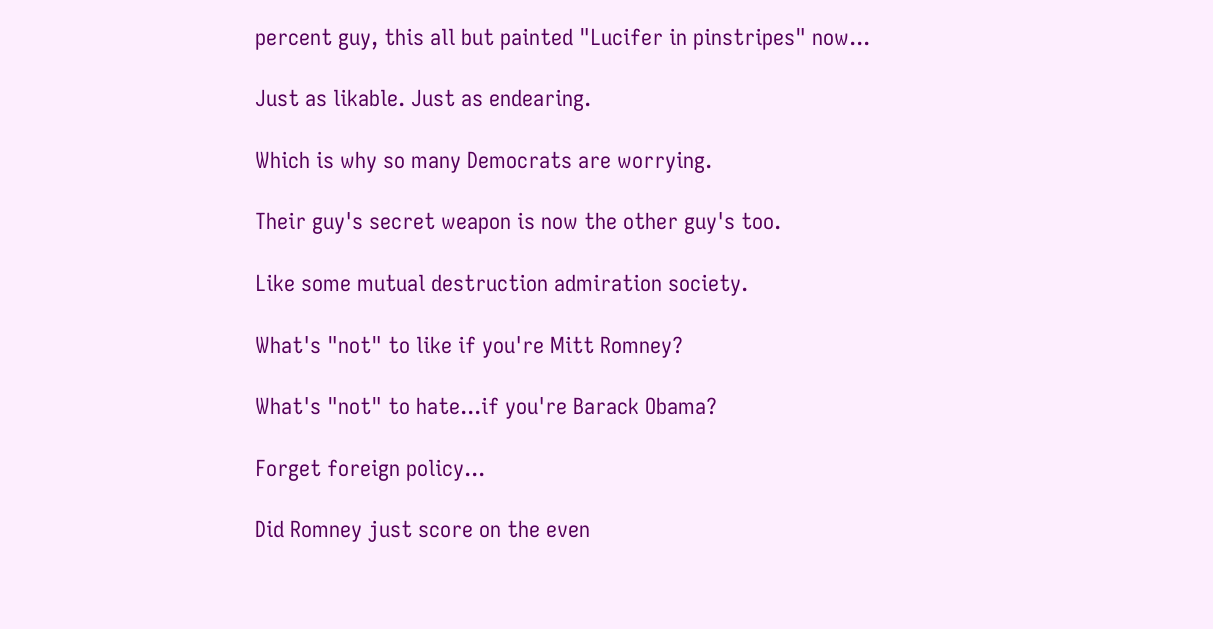percent guy, this all but painted "Lucifer in pinstripes" now...

Just as likable. Just as endearing.

Which is why so many Democrats are worrying.

Their guy's secret weapon is now the other guy's too.

Like some mutual destruction admiration society.

What's "not" to like if you're Mitt Romney?

What's "not" to hate...if you're Barack Obama?

Forget foreign policy...

Did Romney just score on the even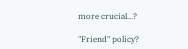more crucial...?

"Friend" policy?